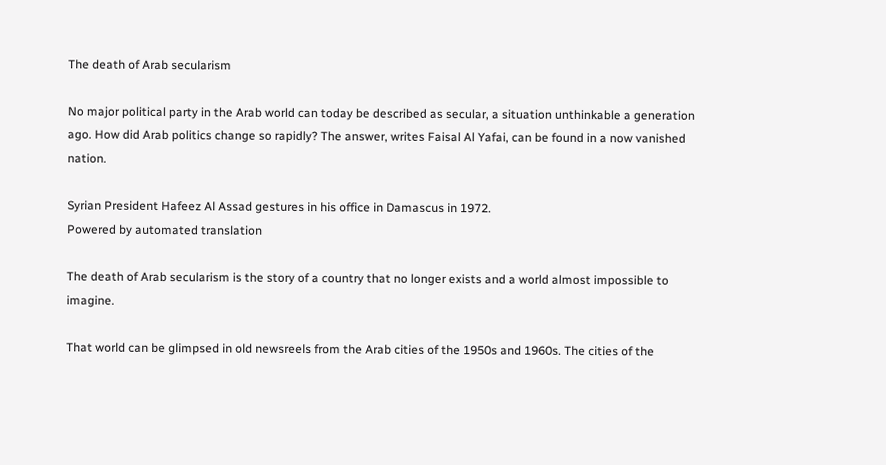The death of Arab secularism

No major political party in the Arab world can today be described as secular, a situation unthinkable a generation ago. How did Arab politics change so rapidly? The answer, writes Faisal Al Yafai, can be found in a now vanished nation.

Syrian President Hafeez Al Assad gestures in his office in Damascus in 1972.
Powered by automated translation

The death of Arab secularism is the story of a country that no longer exists and a world almost impossible to imagine.

That world can be glimpsed in old newsreels from the Arab cities of the 1950s and 1960s. The cities of the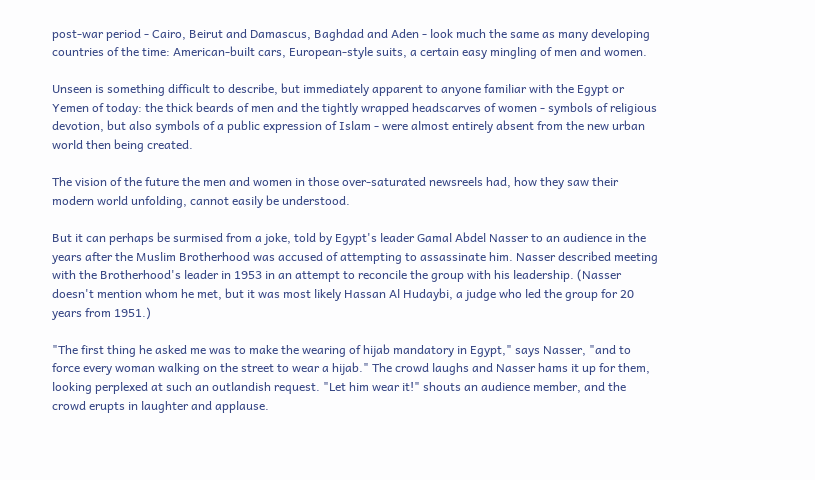post-war period - Cairo, Beirut and Damascus, Baghdad and Aden - look much the same as many developing countries of the time: American-built cars, European-style suits, a certain easy mingling of men and women.

Unseen is something difficult to describe, but immediately apparent to anyone familiar with the Egypt or Yemen of today: the thick beards of men and the tightly wrapped headscarves of women - symbols of religious devotion, but also symbols of a public expression of Islam - were almost entirely absent from the new urban world then being created.

The vision of the future the men and women in those over-saturated newsreels had, how they saw their modern world unfolding, cannot easily be understood.

But it can perhaps be surmised from a joke, told by Egypt's leader Gamal Abdel Nasser to an audience in the years after the Muslim Brotherhood was accused of attempting to assassinate him. Nasser described meeting with the Brotherhood's leader in 1953 in an attempt to reconcile the group with his leadership. (Nasser doesn't mention whom he met, but it was most likely Hassan Al Hudaybi, a judge who led the group for 20 years from 1951.)

"The first thing he asked me was to make the wearing of hijab mandatory in Egypt," says Nasser, "and to force every woman walking on the street to wear a hijab." The crowd laughs and Nasser hams it up for them, looking perplexed at such an outlandish request. "Let him wear it!" shouts an audience member, and the crowd erupts in laughter and applause.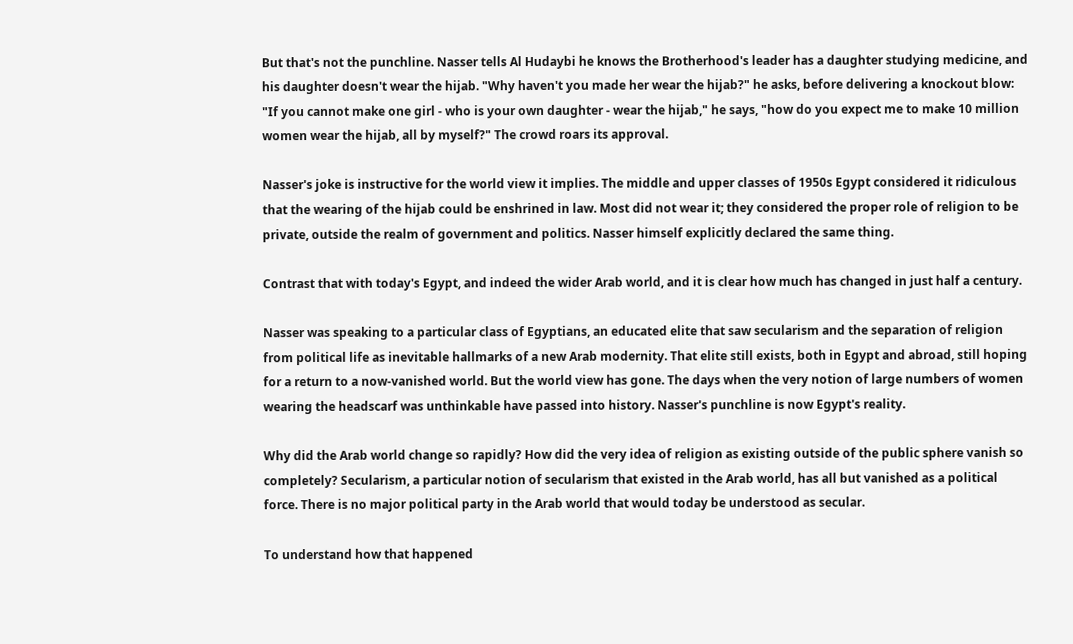But that's not the punchline. Nasser tells Al Hudaybi he knows the Brotherhood's leader has a daughter studying medicine, and his daughter doesn't wear the hijab. "Why haven't you made her wear the hijab?" he asks, before delivering a knockout blow: "If you cannot make one girl - who is your own daughter - wear the hijab," he says, "how do you expect me to make 10 million women wear the hijab, all by myself?" The crowd roars its approval.

Nasser's joke is instructive for the world view it implies. The middle and upper classes of 1950s Egypt considered it ridiculous that the wearing of the hijab could be enshrined in law. Most did not wear it; they considered the proper role of religion to be private, outside the realm of government and politics. Nasser himself explicitly declared the same thing.

Contrast that with today's Egypt, and indeed the wider Arab world, and it is clear how much has changed in just half a century.

Nasser was speaking to a particular class of Egyptians, an educated elite that saw secularism and the separation of religion from political life as inevitable hallmarks of a new Arab modernity. That elite still exists, both in Egypt and abroad, still hoping for a return to a now-vanished world. But the world view has gone. The days when the very notion of large numbers of women wearing the headscarf was unthinkable have passed into history. Nasser's punchline is now Egypt's reality.

Why did the Arab world change so rapidly? How did the very idea of religion as existing outside of the public sphere vanish so completely? Secularism, a particular notion of secularism that existed in the Arab world, has all but vanished as a political force. There is no major political party in the Arab world that would today be understood as secular.

To understand how that happened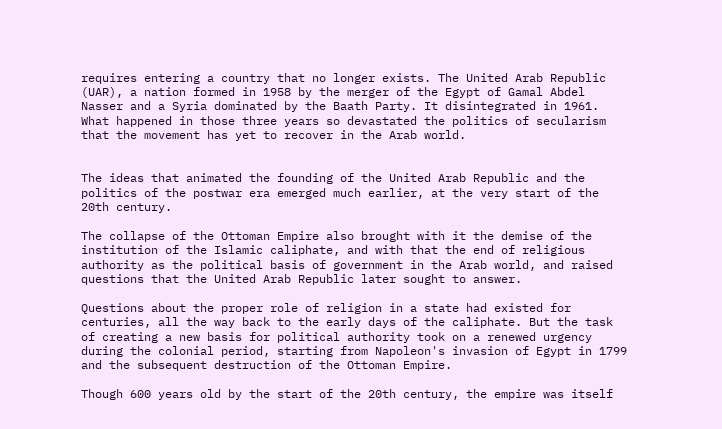requires entering a country that no longer exists. The United Arab Republic (UAR), a nation formed in 1958 by the merger of the Egypt of Gamal Abdel Nasser and a Syria dominated by the Baath Party. It disintegrated in 1961. What happened in those three years so devastated the politics of secularism that the movement has yet to recover in the Arab world.


The ideas that animated the founding of the United Arab Republic and the politics of the postwar era emerged much earlier, at the very start of the 20th century.

The collapse of the Ottoman Empire also brought with it the demise of the institution of the Islamic caliphate, and with that the end of religious authority as the political basis of government in the Arab world, and raised questions that the United Arab Republic later sought to answer.

Questions about the proper role of religion in a state had existed for centuries, all the way back to the early days of the caliphate. But the task of creating a new basis for political authority took on a renewed urgency during the colonial period, starting from Napoleon's invasion of Egypt in 1799 and the subsequent destruction of the Ottoman Empire.

Though 600 years old by the start of the 20th century, the empire was itself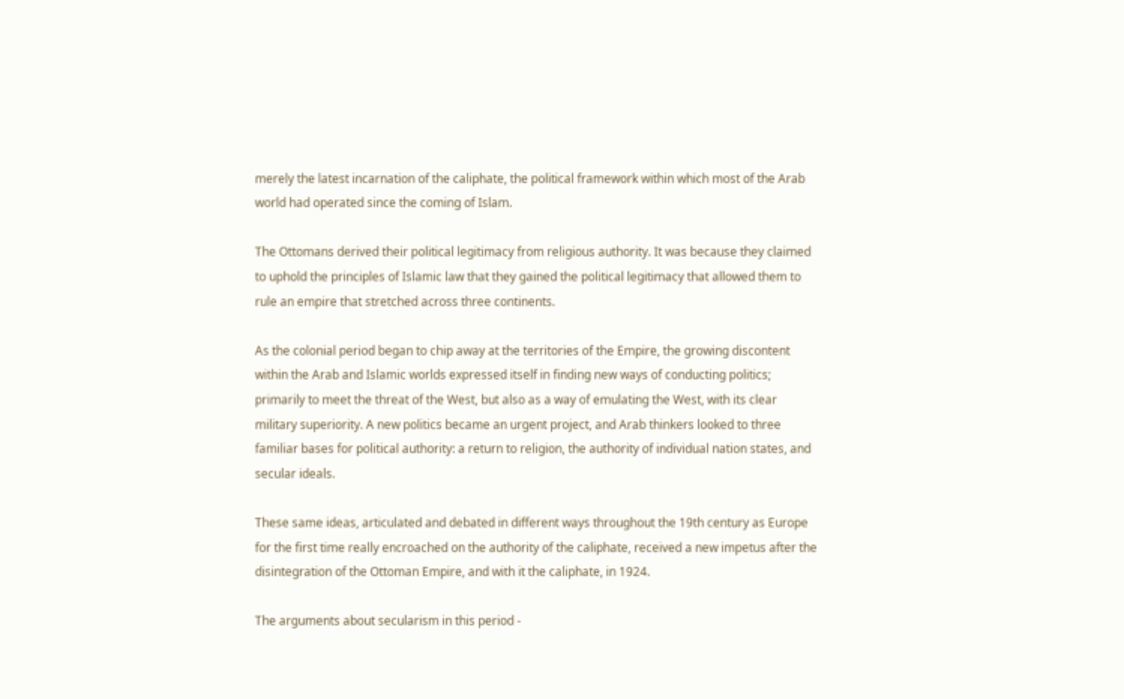merely the latest incarnation of the caliphate, the political framework within which most of the Arab world had operated since the coming of Islam.

The Ottomans derived their political legitimacy from religious authority. It was because they claimed to uphold the principles of Islamic law that they gained the political legitimacy that allowed them to rule an empire that stretched across three continents.

As the colonial period began to chip away at the territories of the Empire, the growing discontent within the Arab and Islamic worlds expressed itself in finding new ways of conducting politics; primarily to meet the threat of the West, but also as a way of emulating the West, with its clear military superiority. A new politics became an urgent project, and Arab thinkers looked to three familiar bases for political authority: a return to religion, the authority of individual nation states, and secular ideals.

These same ideas, articulated and debated in different ways throughout the 19th century as Europe for the first time really encroached on the authority of the caliphate, received a new impetus after the disintegration of the Ottoman Empire, and with it the caliphate, in 1924.

The arguments about secularism in this period -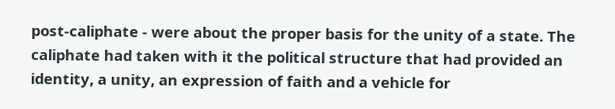post-caliphate - were about the proper basis for the unity of a state. The caliphate had taken with it the political structure that had provided an identity, a unity, an expression of faith and a vehicle for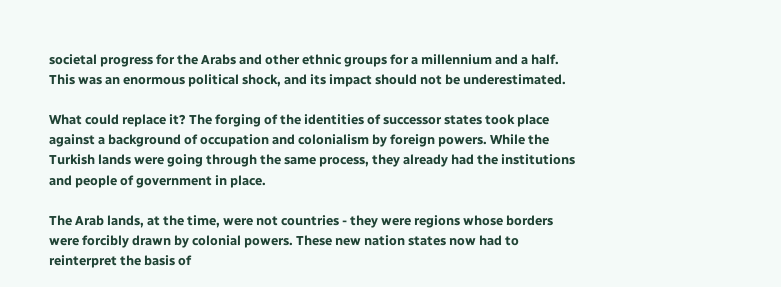societal progress for the Arabs and other ethnic groups for a millennium and a half. This was an enormous political shock, and its impact should not be underestimated.

What could replace it? The forging of the identities of successor states took place against a background of occupation and colonialism by foreign powers. While the Turkish lands were going through the same process, they already had the institutions and people of government in place.

The Arab lands, at the time, were not countries - they were regions whose borders were forcibly drawn by colonial powers. These new nation states now had to reinterpret the basis of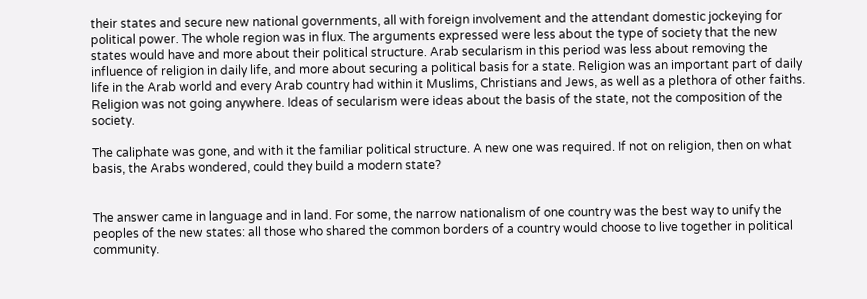their states and secure new national governments, all with foreign involvement and the attendant domestic jockeying for political power. The whole region was in flux. The arguments expressed were less about the type of society that the new states would have and more about their political structure. Arab secularism in this period was less about removing the influence of religion in daily life, and more about securing a political basis for a state. Religion was an important part of daily life in the Arab world and every Arab country had within it Muslims, Christians and Jews, as well as a plethora of other faiths. Religion was not going anywhere. Ideas of secularism were ideas about the basis of the state, not the composition of the society.

The caliphate was gone, and with it the familiar political structure. A new one was required. If not on religion, then on what basis, the Arabs wondered, could they build a modern state?


The answer came in language and in land. For some, the narrow nationalism of one country was the best way to unify the peoples of the new states: all those who shared the common borders of a country would choose to live together in political community.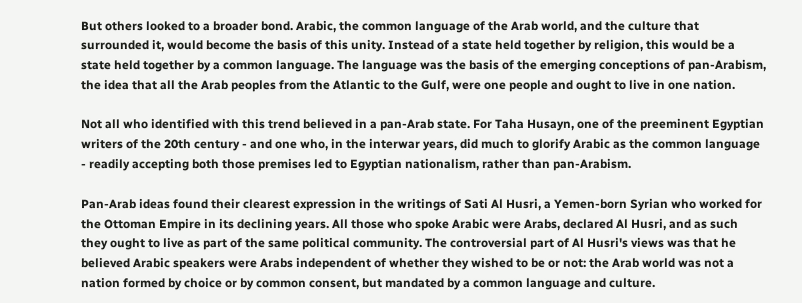But others looked to a broader bond. Arabic, the common language of the Arab world, and the culture that surrounded it, would become the basis of this unity. Instead of a state held together by religion, this would be a state held together by a common language. The language was the basis of the emerging conceptions of pan-Arabism, the idea that all the Arab peoples from the Atlantic to the Gulf, were one people and ought to live in one nation.

Not all who identified with this trend believed in a pan-Arab state. For Taha Husayn, one of the preeminent Egyptian writers of the 20th century - and one who, in the interwar years, did much to glorify Arabic as the common language - readily accepting both those premises led to Egyptian nationalism, rather than pan-Arabism.

Pan-Arab ideas found their clearest expression in the writings of Sati Al Husri, a Yemen-born Syrian who worked for the Ottoman Empire in its declining years. All those who spoke Arabic were Arabs, declared Al Husri, and as such they ought to live as part of the same political community. The controversial part of Al Husri's views was that he believed Arabic speakers were Arabs independent of whether they wished to be or not: the Arab world was not a nation formed by choice or by common consent, but mandated by a common language and culture.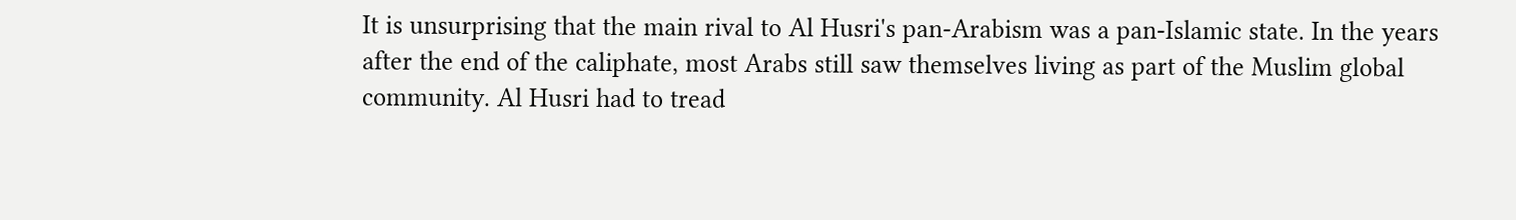It is unsurprising that the main rival to Al Husri's pan-Arabism was a pan-Islamic state. In the years after the end of the caliphate, most Arabs still saw themselves living as part of the Muslim global community. Al Husri had to tread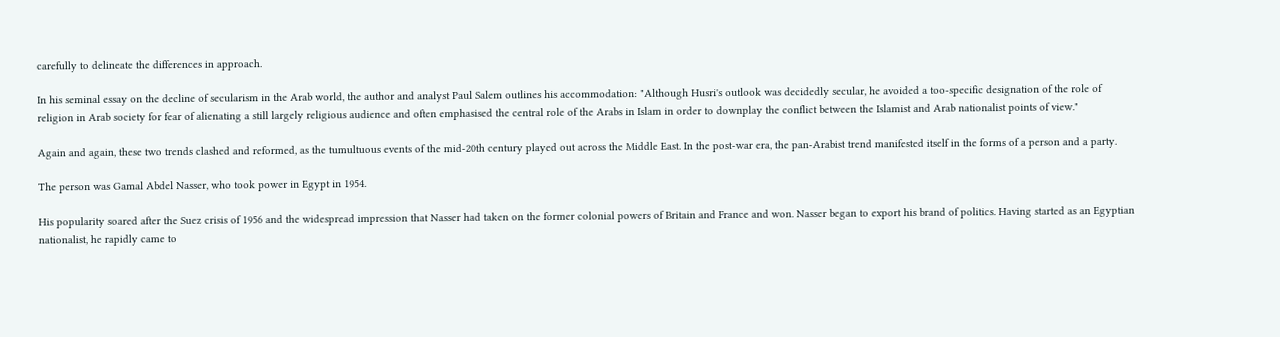carefully to delineate the differences in approach.

In his seminal essay on the decline of secularism in the Arab world, the author and analyst Paul Salem outlines his accommodation: "Although Husri's outlook was decidedly secular, he avoided a too-specific designation of the role of religion in Arab society for fear of alienating a still largely religious audience and often emphasised the central role of the Arabs in Islam in order to downplay the conflict between the Islamist and Arab nationalist points of view."

Again and again, these two trends clashed and reformed, as the tumultuous events of the mid-20th century played out across the Middle East. In the post-war era, the pan-Arabist trend manifested itself in the forms of a person and a party.

The person was Gamal Abdel Nasser, who took power in Egypt in 1954.

His popularity soared after the Suez crisis of 1956 and the widespread impression that Nasser had taken on the former colonial powers of Britain and France and won. Nasser began to export his brand of politics. Having started as an Egyptian nationalist, he rapidly came to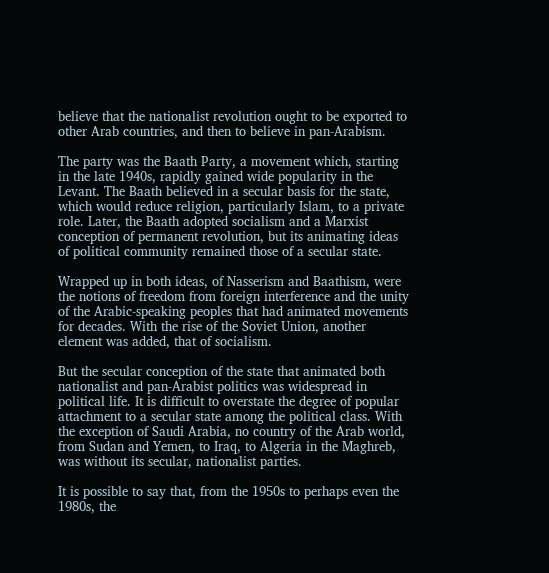believe that the nationalist revolution ought to be exported to other Arab countries, and then to believe in pan-Arabism.

The party was the Baath Party, a movement which, starting in the late 1940s, rapidly gained wide popularity in the Levant. The Baath believed in a secular basis for the state, which would reduce religion, particularly Islam, to a private role. Later, the Baath adopted socialism and a Marxist conception of permanent revolution, but its animating ideas of political community remained those of a secular state.

Wrapped up in both ideas, of Nasserism and Baathism, were the notions of freedom from foreign interference and the unity of the Arabic-speaking peoples that had animated movements for decades. With the rise of the Soviet Union, another element was added, that of socialism.

But the secular conception of the state that animated both nationalist and pan-Arabist politics was widespread in political life. It is difficult to overstate the degree of popular attachment to a secular state among the political class. With the exception of Saudi Arabia, no country of the Arab world, from Sudan and Yemen, to Iraq, to Algeria in the Maghreb, was without its secular, nationalist parties.

It is possible to say that, from the 1950s to perhaps even the 1980s, the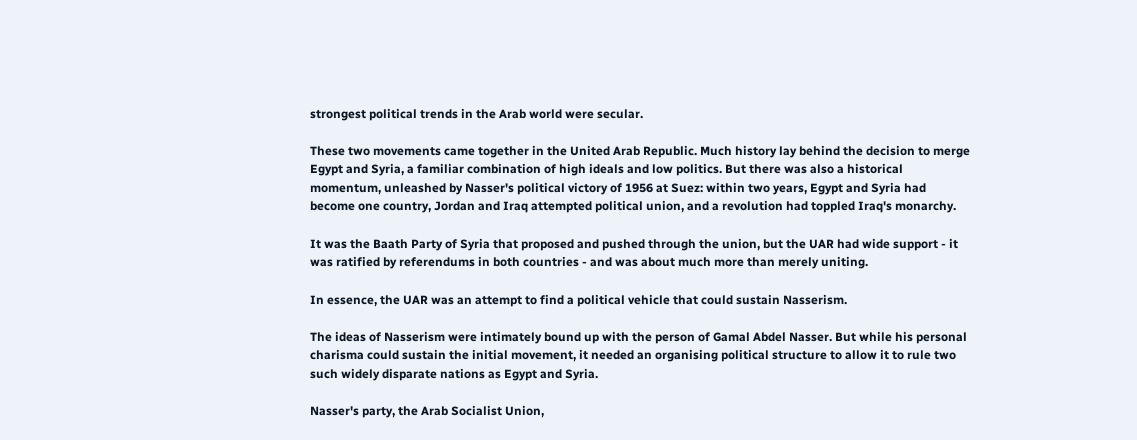strongest political trends in the Arab world were secular.

These two movements came together in the United Arab Republic. Much history lay behind the decision to merge Egypt and Syria, a familiar combination of high ideals and low politics. But there was also a historical momentum, unleashed by Nasser's political victory of 1956 at Suez: within two years, Egypt and Syria had become one country, Jordan and Iraq attempted political union, and a revolution had toppled Iraq's monarchy.

It was the Baath Party of Syria that proposed and pushed through the union, but the UAR had wide support - it was ratified by referendums in both countries - and was about much more than merely uniting.

In essence, the UAR was an attempt to find a political vehicle that could sustain Nasserism.

The ideas of Nasserism were intimately bound up with the person of Gamal Abdel Nasser. But while his personal charisma could sustain the initial movement, it needed an organising political structure to allow it to rule two such widely disparate nations as Egypt and Syria.

Nasser's party, the Arab Socialist Union,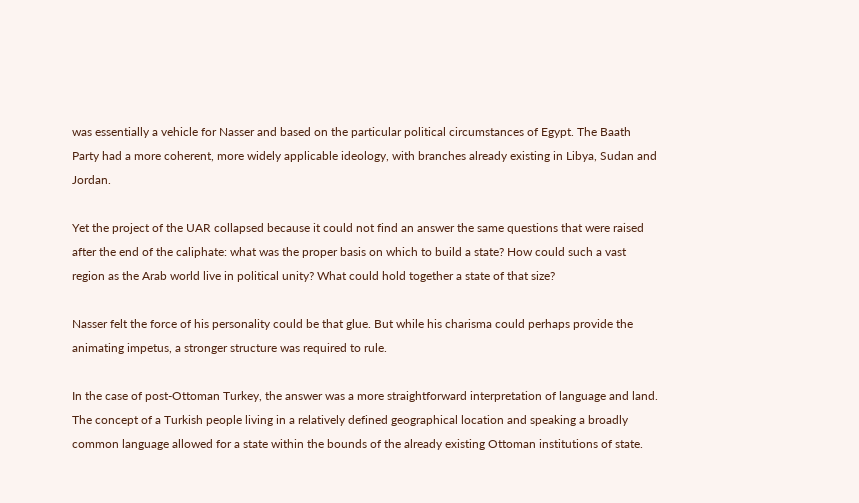was essentially a vehicle for Nasser and based on the particular political circumstances of Egypt. The Baath Party had a more coherent, more widely applicable ideology, with branches already existing in Libya, Sudan and Jordan.

Yet the project of the UAR collapsed because it could not find an answer the same questions that were raised after the end of the caliphate: what was the proper basis on which to build a state? How could such a vast region as the Arab world live in political unity? What could hold together a state of that size?

Nasser felt the force of his personality could be that glue. But while his charisma could perhaps provide the animating impetus, a stronger structure was required to rule.

In the case of post-Ottoman Turkey, the answer was a more straightforward interpretation of language and land. The concept of a Turkish people living in a relatively defined geographical location and speaking a broadly common language allowed for a state within the bounds of the already existing Ottoman institutions of state.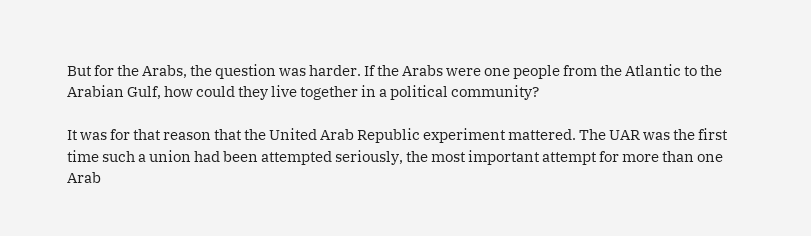But for the Arabs, the question was harder. If the Arabs were one people from the Atlantic to the Arabian Gulf, how could they live together in a political community?

It was for that reason that the United Arab Republic experiment mattered. The UAR was the first time such a union had been attempted seriously, the most important attempt for more than one Arab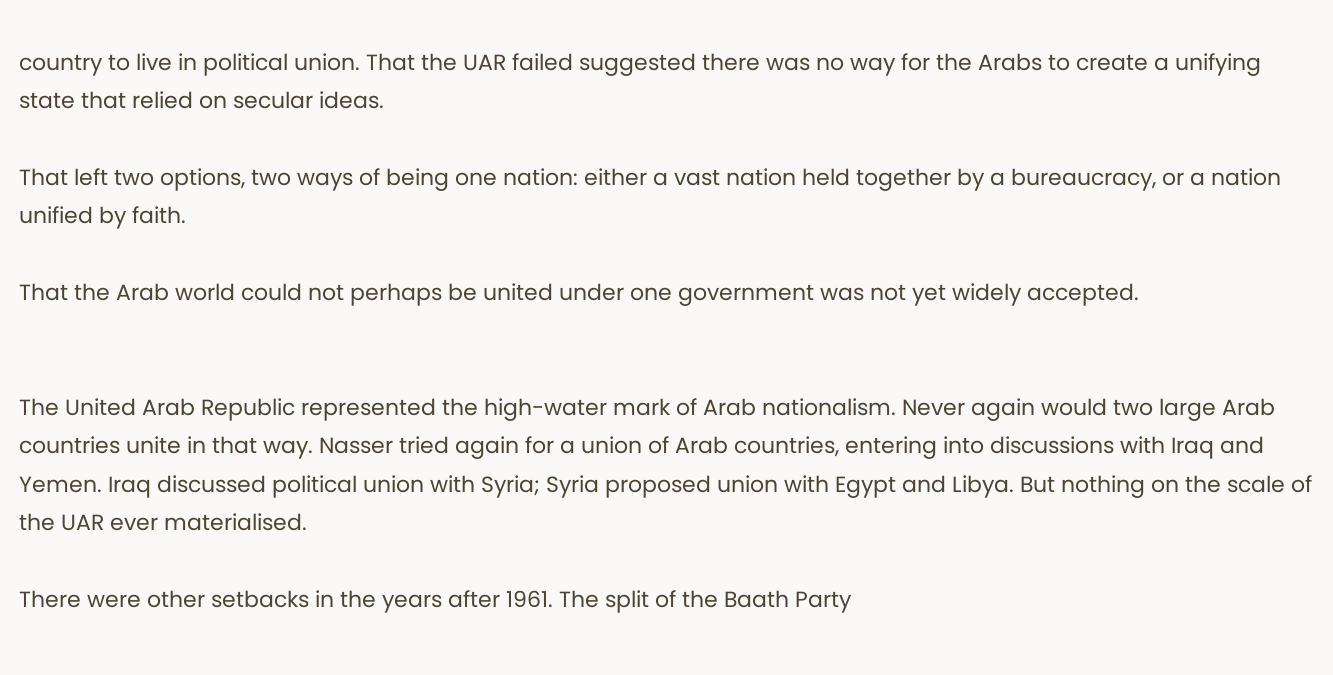country to live in political union. That the UAR failed suggested there was no way for the Arabs to create a unifying state that relied on secular ideas.

That left two options, two ways of being one nation: either a vast nation held together by a bureaucracy, or a nation unified by faith.

That the Arab world could not perhaps be united under one government was not yet widely accepted.


The United Arab Republic represented the high-water mark of Arab nationalism. Never again would two large Arab countries unite in that way. Nasser tried again for a union of Arab countries, entering into discussions with Iraq and Yemen. Iraq discussed political union with Syria; Syria proposed union with Egypt and Libya. But nothing on the scale of the UAR ever materialised.

There were other setbacks in the years after 1961. The split of the Baath Party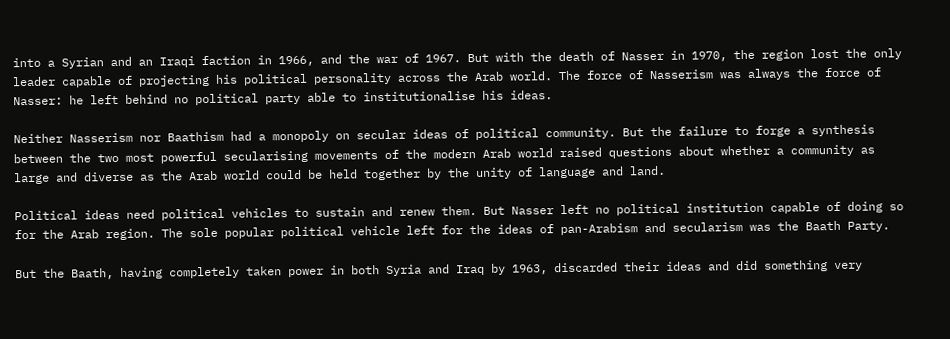into a Syrian and an Iraqi faction in 1966, and the war of 1967. But with the death of Nasser in 1970, the region lost the only leader capable of projecting his political personality across the Arab world. The force of Nasserism was always the force of Nasser: he left behind no political party able to institutionalise his ideas.

Neither Nasserism nor Baathism had a monopoly on secular ideas of political community. But the failure to forge a synthesis between the two most powerful secularising movements of the modern Arab world raised questions about whether a community as large and diverse as the Arab world could be held together by the unity of language and land.

Political ideas need political vehicles to sustain and renew them. But Nasser left no political institution capable of doing so for the Arab region. The sole popular political vehicle left for the ideas of pan-Arabism and secularism was the Baath Party.

But the Baath, having completely taken power in both Syria and Iraq by 1963, discarded their ideas and did something very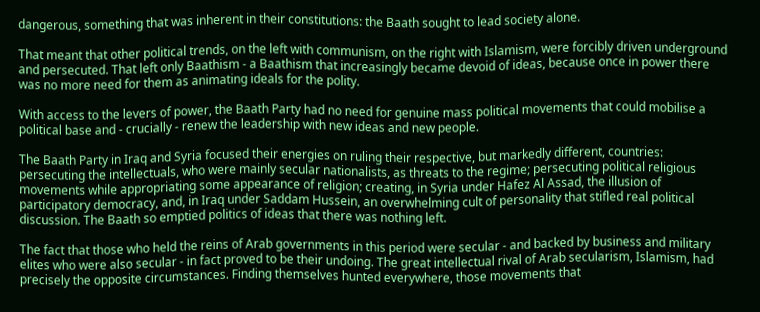dangerous, something that was inherent in their constitutions: the Baath sought to lead society alone.

That meant that other political trends, on the left with communism, on the right with Islamism, were forcibly driven underground and persecuted. That left only Baathism - a Baathism that increasingly became devoid of ideas, because once in power there was no more need for them as animating ideals for the polity.

With access to the levers of power, the Baath Party had no need for genuine mass political movements that could mobilise a political base and - crucially - renew the leadership with new ideas and new people.

The Baath Party in Iraq and Syria focused their energies on ruling their respective, but markedly different, countries: persecuting the intellectuals, who were mainly secular nationalists, as threats to the regime; persecuting political religious movements while appropriating some appearance of religion; creating, in Syria under Hafez Al Assad, the illusion of participatory democracy, and, in Iraq under Saddam Hussein, an overwhelming cult of personality that stifled real political discussion. The Baath so emptied politics of ideas that there was nothing left.

The fact that those who held the reins of Arab governments in this period were secular - and backed by business and military elites who were also secular - in fact proved to be their undoing. The great intellectual rival of Arab secularism, Islamism, had precisely the opposite circumstances. Finding themselves hunted everywhere, those movements that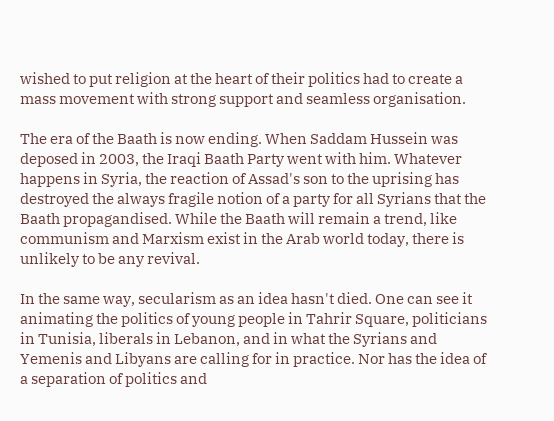wished to put religion at the heart of their politics had to create a mass movement with strong support and seamless organisation.

The era of the Baath is now ending. When Saddam Hussein was deposed in 2003, the Iraqi Baath Party went with him. Whatever happens in Syria, the reaction of Assad's son to the uprising has destroyed the always fragile notion of a party for all Syrians that the Baath propagandised. While the Baath will remain a trend, like communism and Marxism exist in the Arab world today, there is unlikely to be any revival.

In the same way, secularism as an idea hasn't died. One can see it animating the politics of young people in Tahrir Square, politicians in Tunisia, liberals in Lebanon, and in what the Syrians and Yemenis and Libyans are calling for in practice. Nor has the idea of a separation of politics and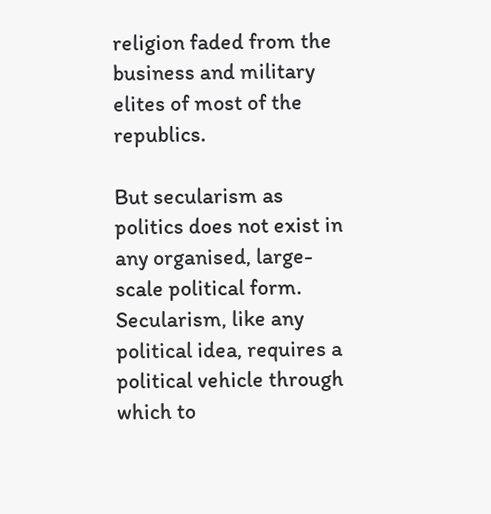religion faded from the business and military elites of most of the republics.

But secularism as politics does not exist in any organised, large-scale political form. Secularism, like any political idea, requires a political vehicle through which to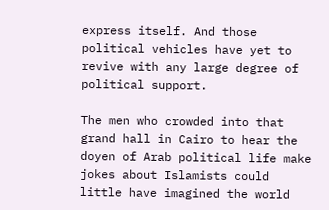express itself. And those political vehicles have yet to revive with any large degree of political support.

The men who crowded into that grand hall in Cairo to hear the doyen of Arab political life make jokes about Islamists could little have imagined the world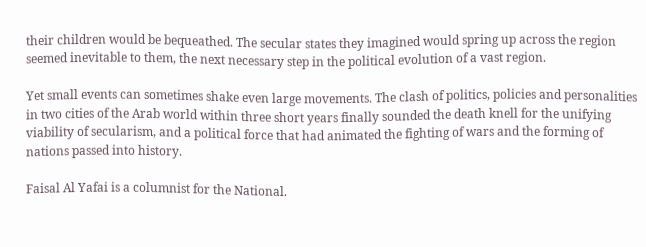their children would be bequeathed. The secular states they imagined would spring up across the region seemed inevitable to them, the next necessary step in the political evolution of a vast region.

Yet small events can sometimes shake even large movements. The clash of politics, policies and personalities in two cities of the Arab world within three short years finally sounded the death knell for the unifying viability of secularism, and a political force that had animated the fighting of wars and the forming of nations passed into history.

Faisal Al Yafai is a columnist for the National.